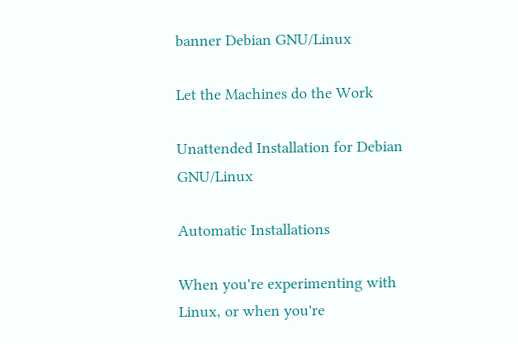banner Debian GNU/Linux

Let the Machines do the Work

Unattended Installation for Debian GNU/Linux

Automatic Installations

When you're experimenting with Linux, or when you're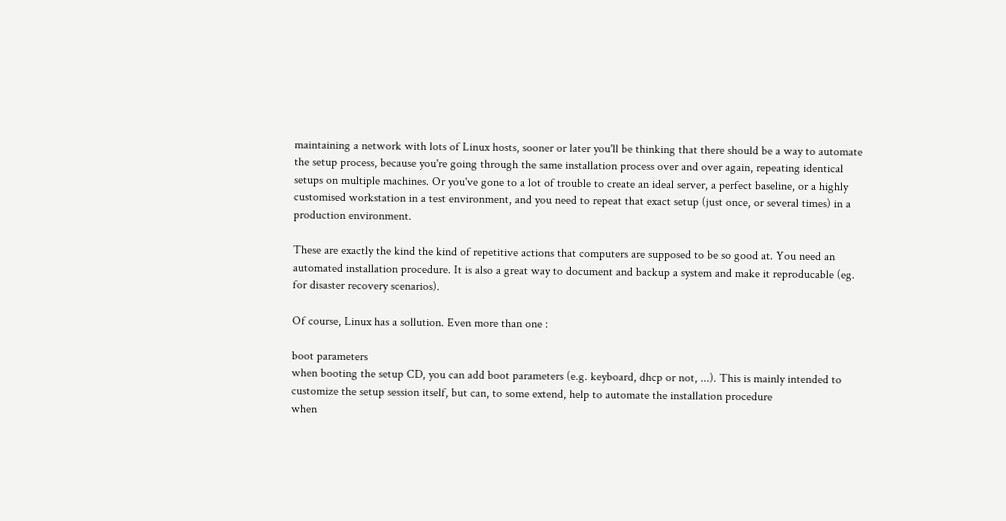maintaining a network with lots of Linux hosts, sooner or later you'll be thinking that there should be a way to automate the setup process, because you're going through the same installation process over and over again, repeating identical setups on multiple machines. Or you've gone to a lot of trouble to create an ideal server, a perfect baseline, or a highly customised workstation in a test environment, and you need to repeat that exact setup (just once, or several times) in a production environment.

These are exactly the kind the kind of repetitive actions that computers are supposed to be so good at. You need an automated installation procedure. It is also a great way to document and backup a system and make it reproducable (eg. for disaster recovery scenarios).

Of course, Linux has a sollution. Even more than one :

boot parameters
when booting the setup CD, you can add boot parameters (e.g. keyboard, dhcp or not, ...). This is mainly intended to customize the setup session itself, but can, to some extend, help to automate the installation procedure
when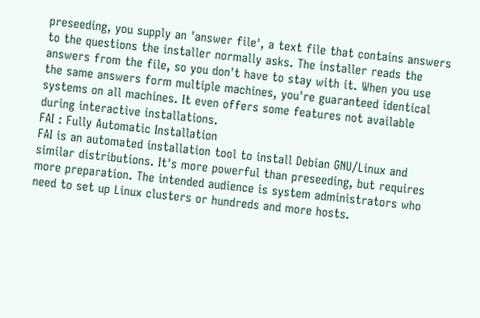preseeding, you supply an 'answer file', a text file that contains answers to the questions the installer normally asks. The installer reads the answers from the file, so you don't have to stay with it. When you use the same answers form multiple machines, you're guaranteed identical systems on all machines. It even offers some features not available during interactive installations.
FAI : Fully Automatic Installation
FAI is an automated installation tool to install Debian GNU/Linux and similar distributions. It's more powerful than preseeding, but requires more preparation. The intended audience is system administrators who need to set up Linux clusters or hundreds and more hosts.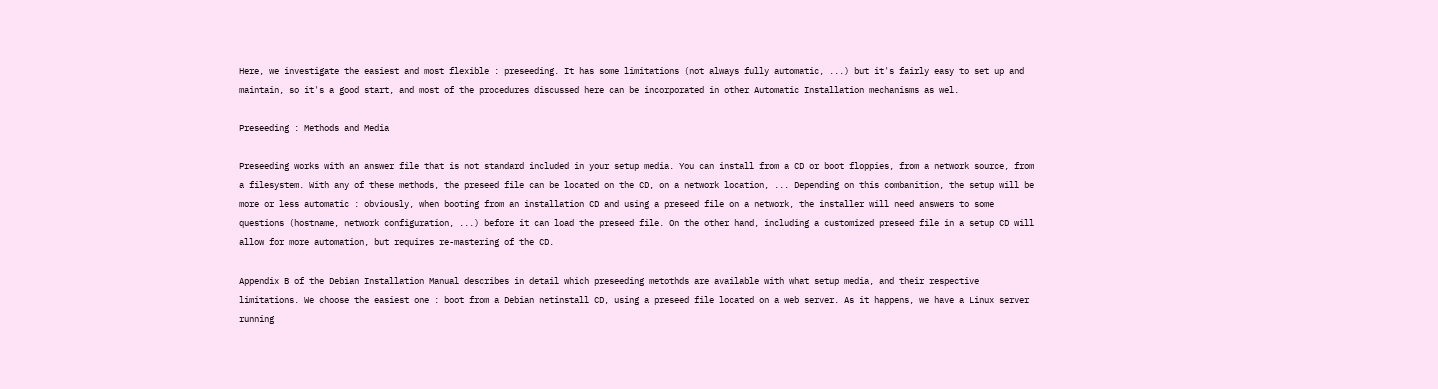Here, we investigate the easiest and most flexible : preseeding. It has some limitations (not always fully automatic, ...) but it's fairly easy to set up and maintain, so it's a good start, and most of the procedures discussed here can be incorporated in other Automatic Installation mechanisms as wel.

Preseeding : Methods and Media

Preseeding works with an answer file that is not standard included in your setup media. You can install from a CD or boot floppies, from a network source, from a filesystem. With any of these methods, the preseed file can be located on the CD, on a network location, ... Depending on this combanition, the setup will be more or less automatic : obviously, when booting from an installation CD and using a preseed file on a network, the installer will need answers to some questions (hostname, network configuration, ...) before it can load the preseed file. On the other hand, including a customized preseed file in a setup CD will allow for more automation, but requires re-mastering of the CD.

Appendix B of the Debian Installation Manual describes in detail which preseeding metothds are available with what setup media, and their respective limitations. We choose the easiest one : boot from a Debian netinstall CD, using a preseed file located on a web server. As it happens, we have a Linux server running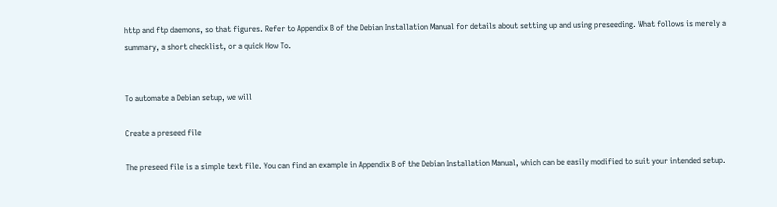http and ftp daemons, so that figures. Refer to Appendix B of the Debian Installation Manual for details about setting up and using preseeding. What follows is merely a summary, a short checklist, or a quick How To.


To automate a Debian setup, we will

Create a preseed file

The preseed file is a simple text file. You can find an example in Appendix B of the Debian Installation Manual, which can be easily modified to suit your intended setup.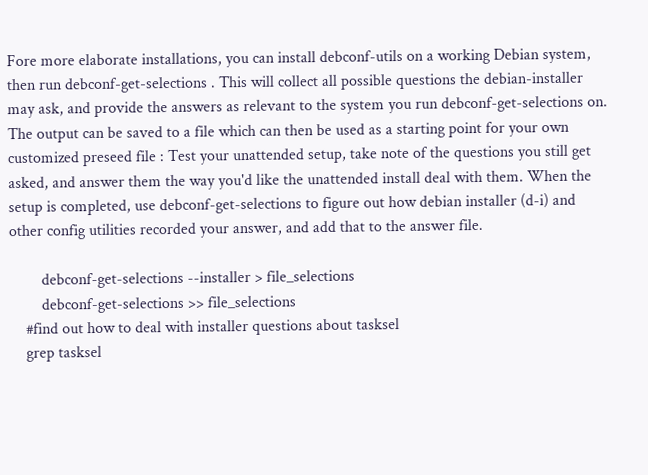Fore more elaborate installations, you can install debconf-utils on a working Debian system, then run debconf-get-selections . This will collect all possible questions the debian-installer may ask, and provide the answers as relevant to the system you run debconf-get-selections on. The output can be saved to a file which can then be used as a starting point for your own customized preseed file : Test your unattended setup, take note of the questions you still get asked, and answer them the way you'd like the unattended install deal with them. When the setup is completed, use debconf-get-selections to figure out how debian installer (d-i) and other config utilities recorded your answer, and add that to the answer file.

        debconf-get-selections --installer > file_selections
        debconf-get-selections >> file_selections
    #find out how to deal with installer questions about tasksel
    grep tasksel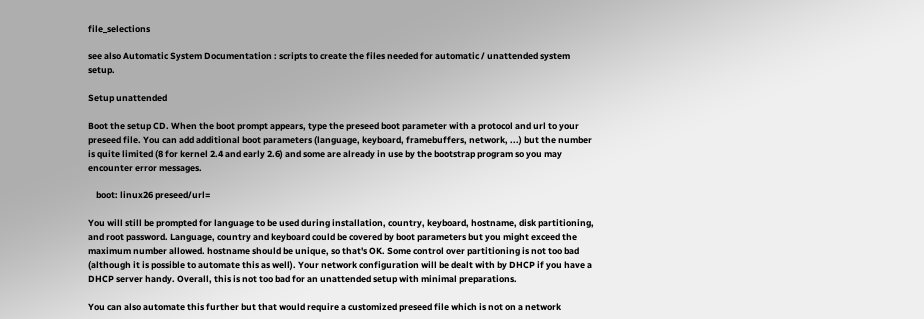file_selections

see also Automatic System Documentation : scripts to create the files needed for automatic / unattended system setup.

Setup unattended

Boot the setup CD. When the boot prompt appears, type the preseed boot parameter with a protocol and url to your preseed file. You can add additional boot parameters (language, keyboard, framebuffers, network, ...) but the number is quite limited (8 for kernel 2.4 and early 2.6) and some are already in use by the bootstrap program so you may encounter error messages.

    boot: linux26 preseed/url=

You will still be prompted for language to be used during installation, country, keyboard, hostname, disk partitioning, and root password. Language, country and keyboard could be covered by boot parameters but you might exceed the maximum number allowed. hostname should be unique, so that's OK. Some control over partitioning is not too bad (although it is possible to automate this as well). Your network configuration will be dealt with by DHCP if you have a DHCP server handy. Overall, this is not too bad for an unattended setup with minimal preparations.

You can also automate this further but that would require a customized preseed file which is not on a network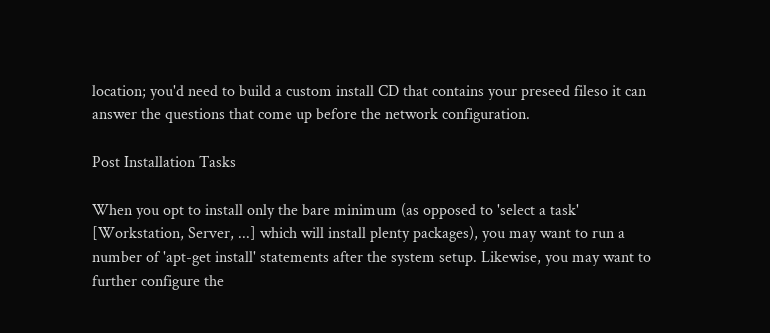location; you'd need to build a custom install CD that contains your preseed fileso it can answer the questions that come up before the network configuration.

Post Installation Tasks

When you opt to install only the bare minimum (as opposed to 'select a task' [Workstation, Server, ...] which will install plenty packages), you may want to run a number of 'apt-get install' statements after the system setup. Likewise, you may want to further configure the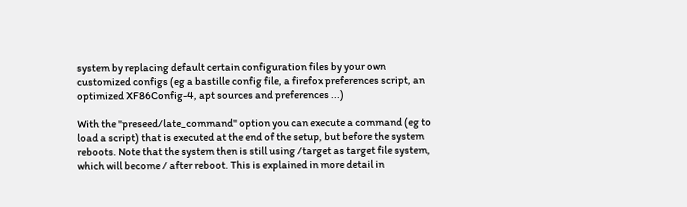system by replacing default certain configuration files by your own customized configs (eg a bastille config file, a firefox preferences script, an optimized XF86Config-4, apt sources and preferences ...)

With the "preseed/late_command" option you can execute a command (eg to load a script) that is executed at the end of the setup, but before the system reboots. Note that the system then is still using /target as target file system, which will become / after reboot. This is explained in more detail in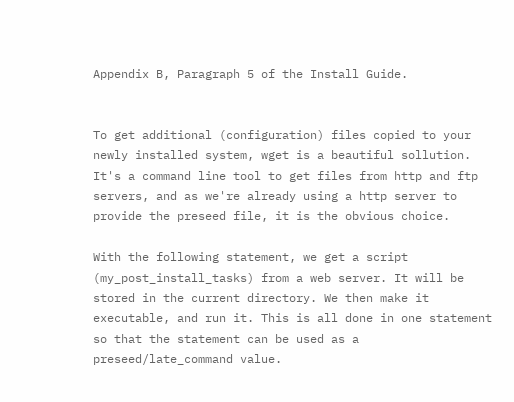Appendix B, Paragraph 5 of the Install Guide.


To get additional (configuration) files copied to your newly installed system, wget is a beautiful sollution. It's a command line tool to get files from http and ftp servers, and as we're already using a http server to provide the preseed file, it is the obvious choice.

With the following statement, we get a script (my_post_install_tasks) from a web server. It will be stored in the current directory. We then make it executable, and run it. This is all done in one statement so that the statement can be used as a preseed/late_command value.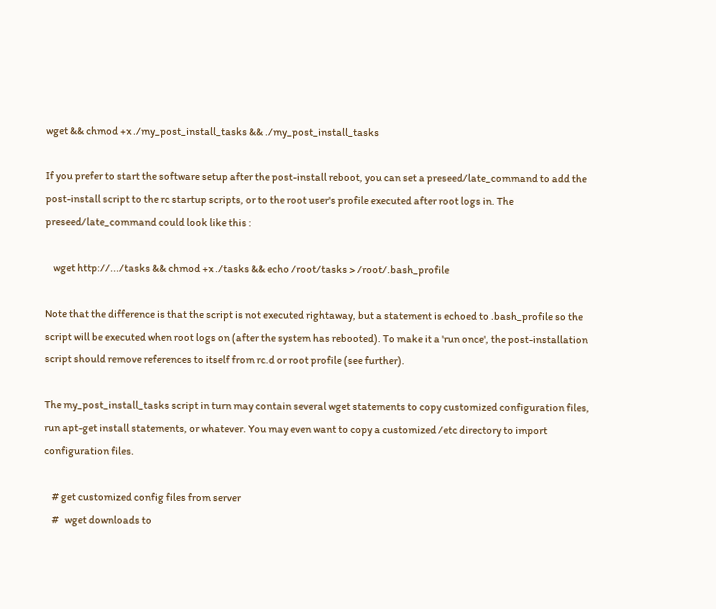wget && chmod +x ./my_post_install_tasks && ./my_post_install_tasks

If you prefer to start the software setup after the post-install reboot, you can set a preseed/late_command to add the post-install script to the rc startup scripts, or to the root user's profile executed after root logs in. The preseed/late_command could look like this :

    wget http://.../tasks && chmod +x ./tasks && echo /root/tasks > /root/.bash_profile

Note that the difference is that the script is not executed rightaway, but a statement is echoed to .bash_profile so the script will be executed when root logs on (after the system has rebooted). To make it a 'run once', the post-installation script should remove references to itself from rc.d or root profile (see further).

The my_post_install_tasks script in turn may contain several wget statements to copy customized configuration files, run apt-get install statements, or whatever. You may even want to copy a customized /etc directory to import configuration files.

    # get customized config files from server
    #   wget downloads to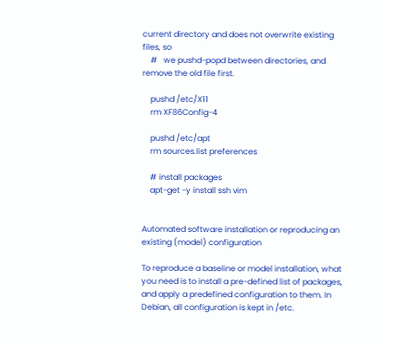current directory and does not overwrite existing files, so
    #   we pushd-popd between directories, and remove the old file first.

    pushd /etc/X11
    rm XF86Config-4

    pushd /etc/apt
    rm sources.list preferences

    # install packages
    apt-get -y install ssh vim


Automated software installation or reproducing an existing (model) configuration

To reproduce a baseline or model installation, what you need is to install a pre-defined list of packages, and apply a predefined configuration to them. In Debian, all configuration is kept in /etc.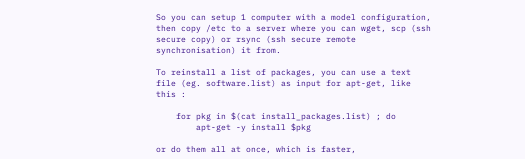So you can setup 1 computer with a model configuration, then copy /etc to a server where you can wget, scp (ssh secure copy) or rsync (ssh secure remote synchronisation) it from.

To reinstall a list of packages, you can use a text file (eg. software.list) as input for apt-get, like this :

    for pkg in $(cat install_packages.list) ; do
        apt-get -y install $pkg

or do them all at once, which is faster,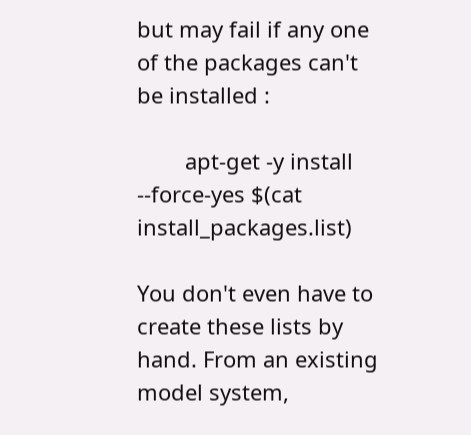but may fail if any one of the packages can't be installed :

        apt-get -y install --force-yes $(cat install_packages.list)

You don't even have to create these lists by hand. From an existing model system,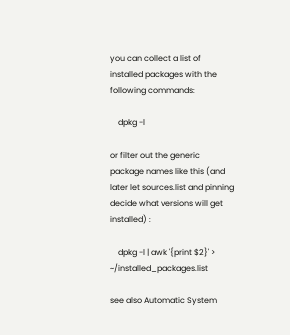you can collect a list of installed packages with the following commands:

    dpkg -l

or filter out the generic package names like this (and later let sources.list and pinning decide what versions will get installed) :

    dpkg -l | awk '{print $2}' > ~/installed_packages.list

see also Automatic System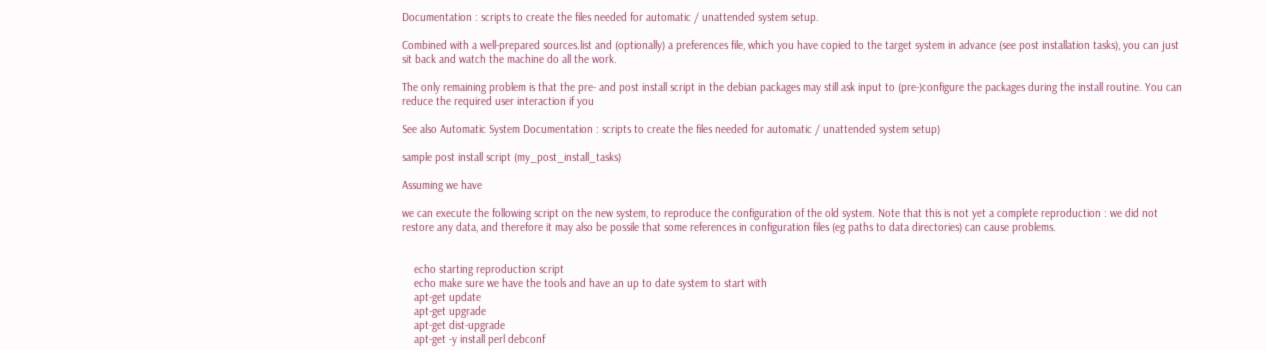Documentation : scripts to create the files needed for automatic / unattended system setup.

Combined with a well-prepared sources.list and (optionally) a preferences file, which you have copied to the target system in advance (see post installation tasks), you can just sit back and watch the machine do all the work.

The only remaining problem is that the pre- and post install script in the debian packages may still ask input to (pre-)configure the packages during the install routine. You can reduce the required user interaction if you

See also Automatic System Documentation : scripts to create the files needed for automatic / unattended system setup)

sample post install script (my_post_install_tasks)

Assuming we have

we can execute the following script on the new system, to reproduce the configuration of the old system. Note that this is not yet a complete reproduction : we did not restore any data, and therefore it may also be possile that some references in configuration files (eg paths to data directories) can cause problems.


    echo starting reproduction script
    echo make sure we have the tools and have an up to date system to start with
    apt-get update
    apt-get upgrade
    apt-get dist-upgrade
    apt-get -y install perl debconf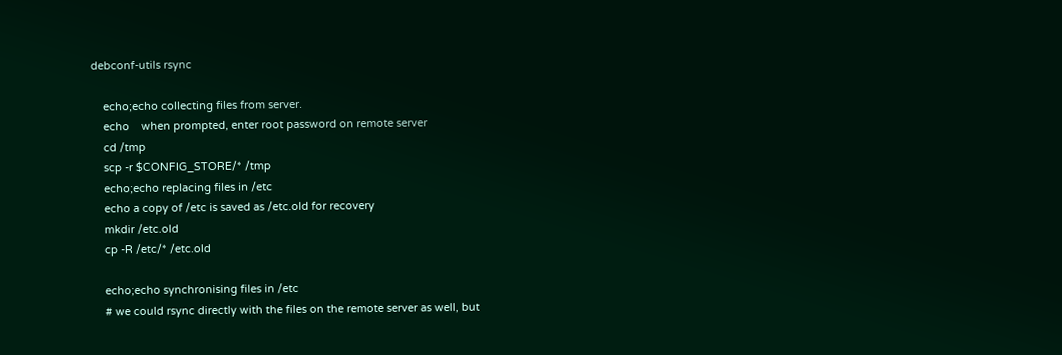debconf-utils rsync

    echo;echo collecting files from server.
    echo    when prompted, enter root password on remote server
    cd /tmp
    scp -r $CONFIG_STORE/* /tmp
    echo;echo replacing files in /etc
    echo a copy of /etc is saved as /etc.old for recovery
    mkdir /etc.old
    cp -R /etc/* /etc.old

    echo;echo synchronising files in /etc
    # we could rsync directly with the files on the remote server as well, but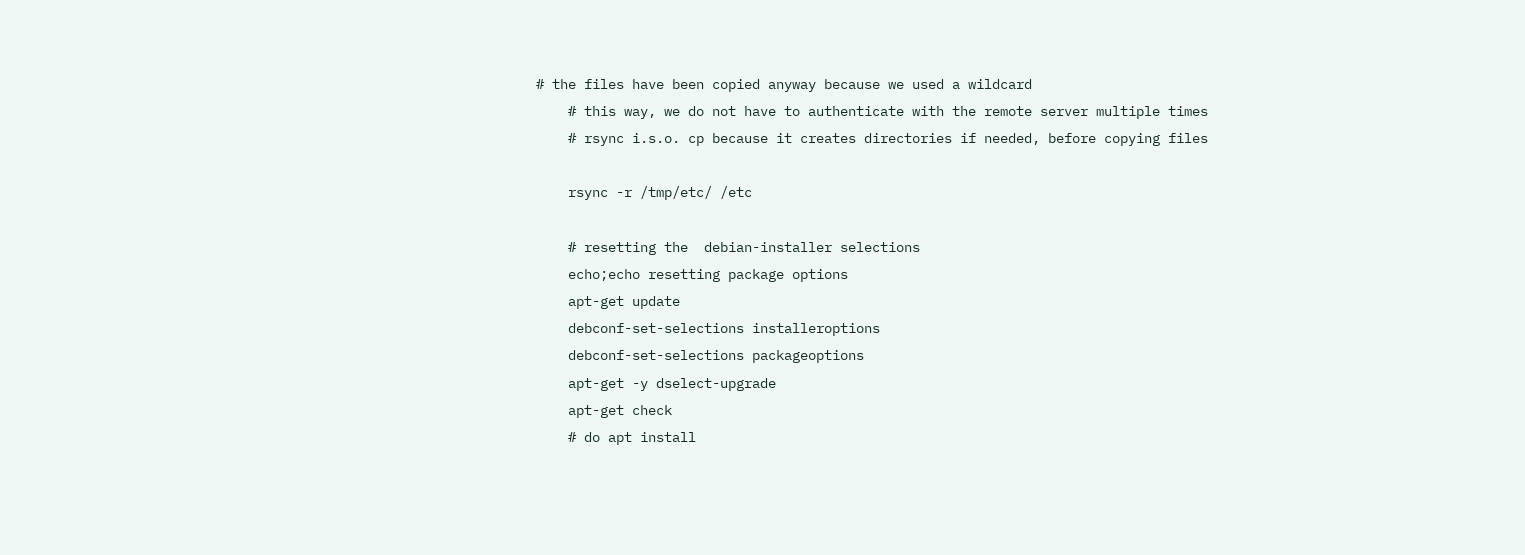# the files have been copied anyway because we used a wildcard
    # this way, we do not have to authenticate with the remote server multiple times
    # rsync i.s.o. cp because it creates directories if needed, before copying files

    rsync -r /tmp/etc/ /etc

    # resetting the  debian-installer selections
    echo;echo resetting package options
    apt-get update
    debconf-set-selections installeroptions
    debconf-set-selections packageoptions
    apt-get -y dselect-upgrade
    apt-get check
    # do apt install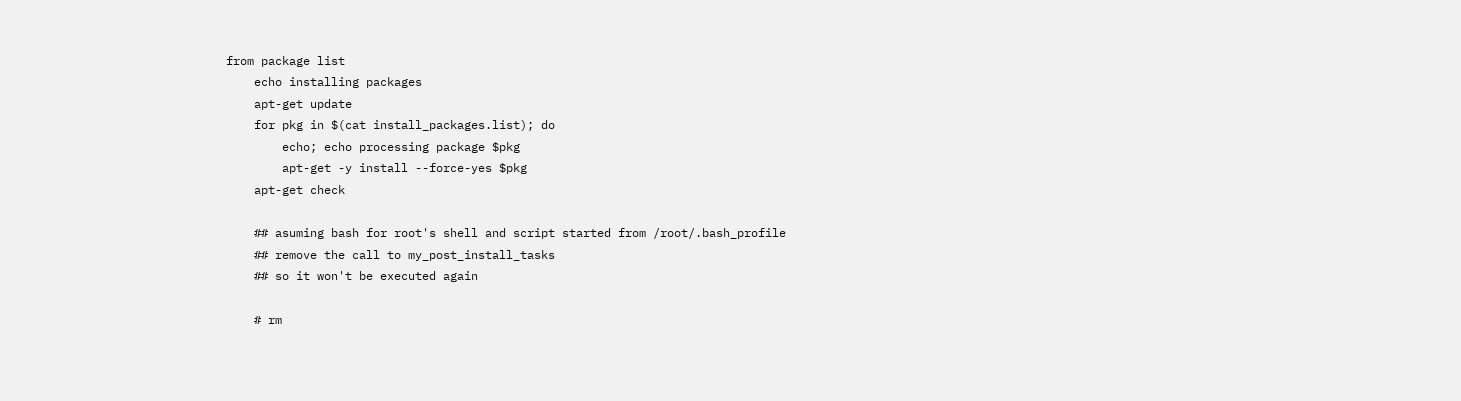from package list
    echo installing packages
    apt-get update
    for pkg in $(cat install_packages.list); do
        echo; echo processing package $pkg
        apt-get -y install --force-yes $pkg
    apt-get check

    ## asuming bash for root's shell and script started from /root/.bash_profile
    ## remove the call to my_post_install_tasks
    ## so it won't be executed again

    # rm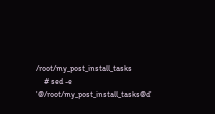/root/my_post_install_tasks
    # sed -e '@/root/my_post_install_tasks@d'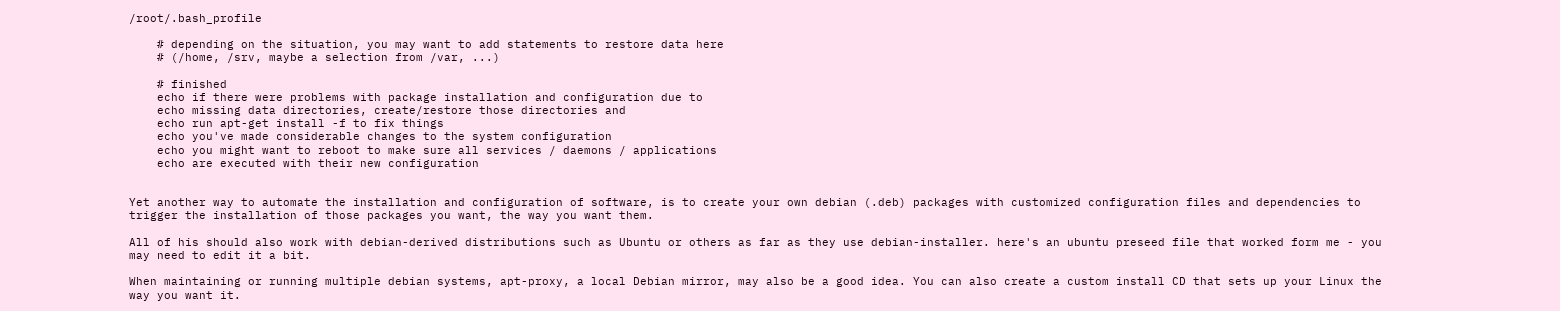/root/.bash_profile

    # depending on the situation, you may want to add statements to restore data here
    # (/home, /srv, maybe a selection from /var, ...)

    # finished
    echo if there were problems with package installation and configuration due to
    echo missing data directories, create/restore those directories and
    echo run apt-get install -f to fix things
    echo you've made considerable changes to the system configuration
    echo you might want to reboot to make sure all services / daemons / applications
    echo are executed with their new configuration


Yet another way to automate the installation and configuration of software, is to create your own debian (.deb) packages with customized configuration files and dependencies to trigger the installation of those packages you want, the way you want them.

All of his should also work with debian-derived distributions such as Ubuntu or others as far as they use debian-installer. here's an ubuntu preseed file that worked form me - you may need to edit it a bit.

When maintaining or running multiple debian systems, apt-proxy, a local Debian mirror, may also be a good idea. You can also create a custom install CD that sets up your Linux the way you want it.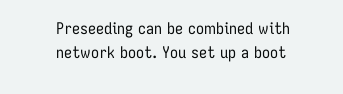Preseeding can be combined with network boot. You set up a boot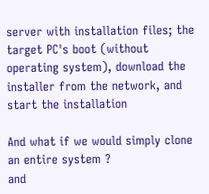server with installation files; the target PC's boot (without operating system), download the installer from the network, and start the installation

And what if we would simply clone an entire system ?
and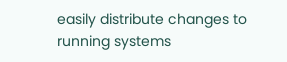easily distribute changes to running systems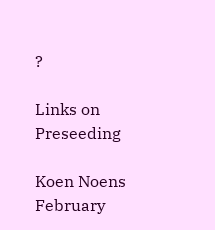?

Links on Preseeding

Koen Noens
February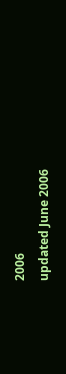2006
updated June 2006